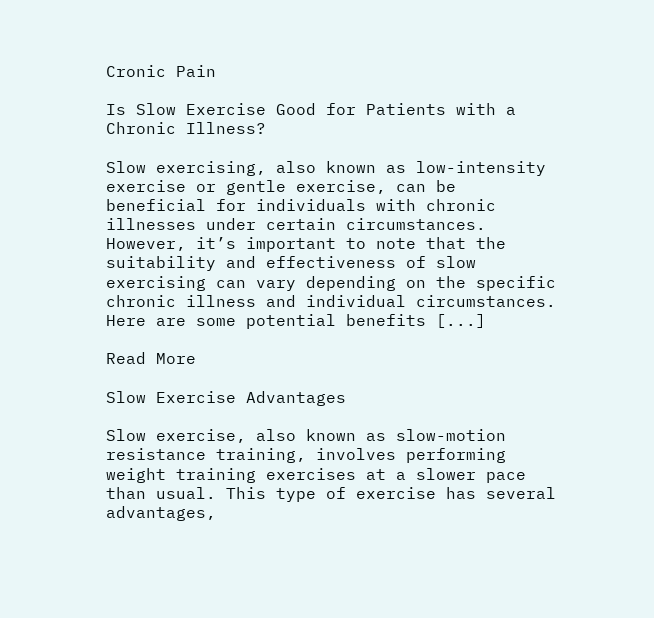Cronic Pain

Is Slow Exercise Good for Patients with a Chronic Illness?

Slow exercising, also known as low-intensity exercise or gentle exercise, can be beneficial for individuals with chronic illnesses under certain circumstances. However, it’s important to note that the suitability and effectiveness of slow exercising can vary depending on the specific chronic illness and individual circumstances. Here are some potential benefits [...]

Read More

Slow Exercise Advantages

Slow exercise, also known as slow-motion resistance training, involves performing weight training exercises at a slower pace than usual. This type of exercise has several advantages,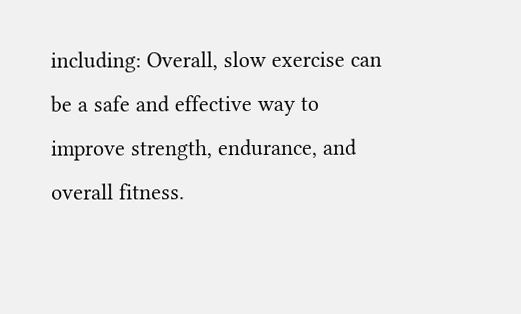including: Overall, slow exercise can be a safe and effective way to improve strength, endurance, and overall fitness.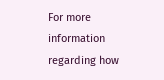For more information regarding how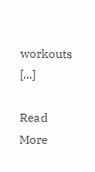workouts [...]

Read More